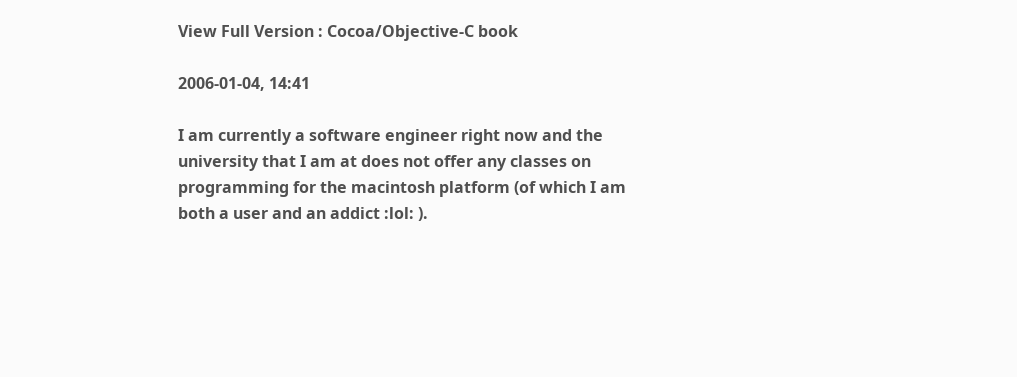View Full Version : Cocoa/Objective-C book

2006-01-04, 14:41

I am currently a software engineer right now and the university that I am at does not offer any classes on programming for the macintosh platform (of which I am both a user and an addict :lol: ).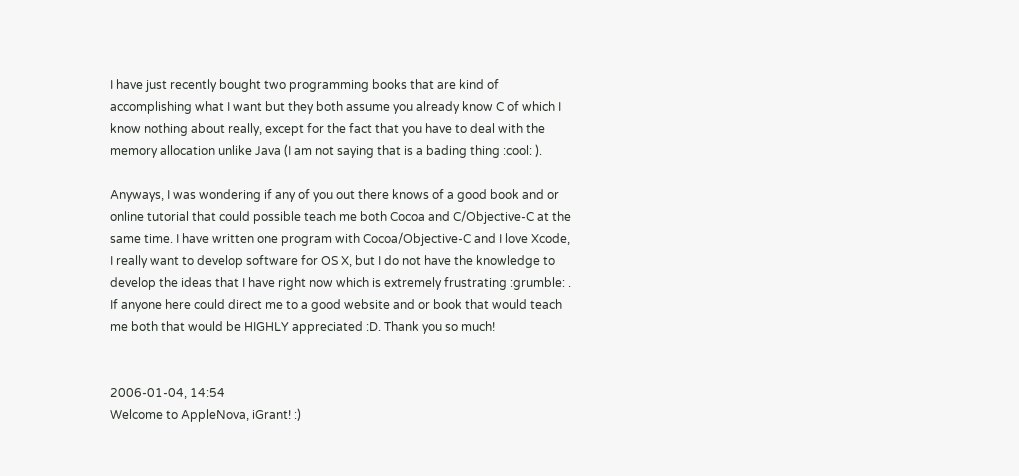I have just recently bought two programming books that are kind of accomplishing what I want but they both assume you already know C of which I know nothing about really, except for the fact that you have to deal with the memory allocation unlike Java (I am not saying that is a bading thing :cool: ).

Anyways, I was wondering if any of you out there knows of a good book and or online tutorial that could possible teach me both Cocoa and C/Objective-C at the same time. I have written one program with Cocoa/Objective-C and I love Xcode, I really want to develop software for OS X, but I do not have the knowledge to develop the ideas that I have right now which is extremely frustrating :grumble: . If anyone here could direct me to a good website and or book that would teach me both that would be HIGHLY appreciated :D. Thank you so much!


2006-01-04, 14:54
Welcome to AppleNova, iGrant! :)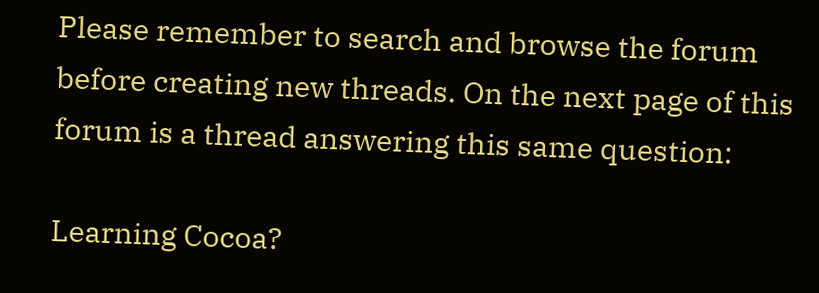Please remember to search and browse the forum before creating new threads. On the next page of this forum is a thread answering this same question:

Learning Cocoa?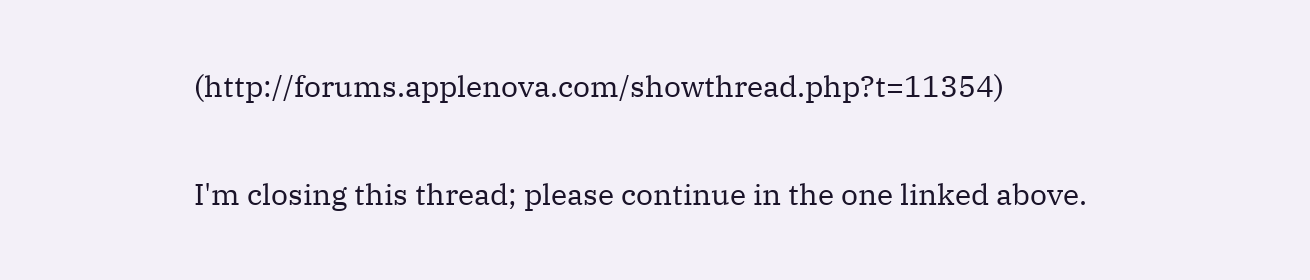(http://forums.applenova.com/showthread.php?t=11354)

I'm closing this thread; please continue in the one linked above.